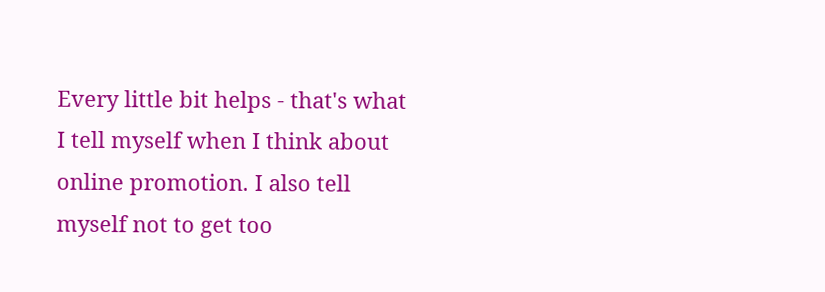Every little bit helps - that's what I tell myself when I think about online promotion. I also tell myself not to get too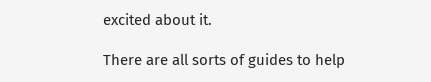excited about it.

There are all sorts of guides to help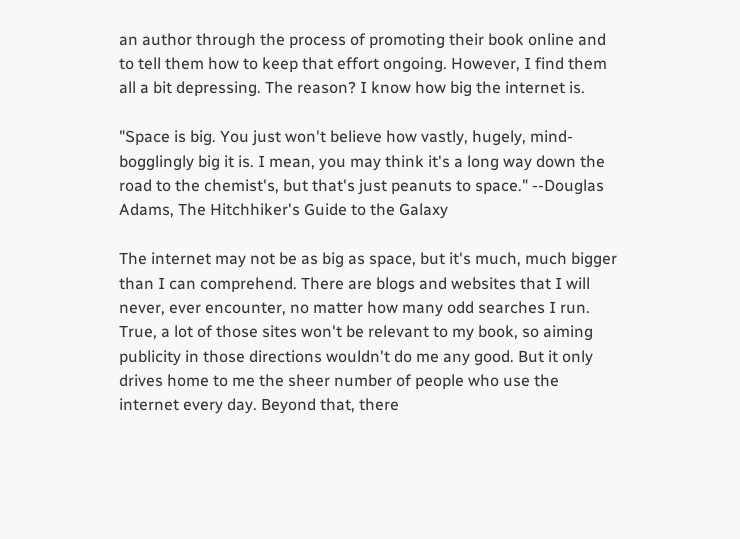an author through the process of promoting their book online and to tell them how to keep that effort ongoing. However, I find them all a bit depressing. The reason? I know how big the internet is.

"Space is big. You just won't believe how vastly, hugely, mind-bogglingly big it is. I mean, you may think it's a long way down the road to the chemist's, but that's just peanuts to space." --Douglas Adams, The Hitchhiker's Guide to the Galaxy

The internet may not be as big as space, but it's much, much bigger than I can comprehend. There are blogs and websites that I will never, ever encounter, no matter how many odd searches I run.   True, a lot of those sites won't be relevant to my book, so aiming publicity in those directions wouldn't do me any good. But it only drives home to me the sheer number of people who use the internet every day. Beyond that, there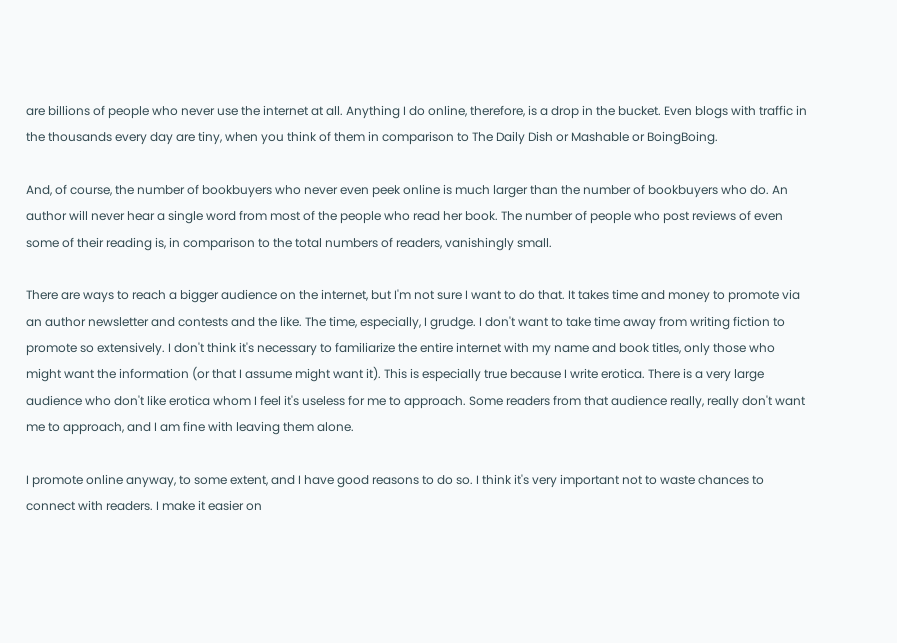are billions of people who never use the internet at all. Anything I do online, therefore, is a drop in the bucket. Even blogs with traffic in the thousands every day are tiny, when you think of them in comparison to The Daily Dish or Mashable or BoingBoing.

And, of course, the number of bookbuyers who never even peek online is much larger than the number of bookbuyers who do. An author will never hear a single word from most of the people who read her book. The number of people who post reviews of even some of their reading is, in comparison to the total numbers of readers, vanishingly small.

There are ways to reach a bigger audience on the internet, but I'm not sure I want to do that. It takes time and money to promote via an author newsletter and contests and the like. The time, especially, I grudge. I don't want to take time away from writing fiction to promote so extensively. I don't think it's necessary to familiarize the entire internet with my name and book titles, only those who might want the information (or that I assume might want it). This is especially true because I write erotica. There is a very large audience who don't like erotica whom I feel it's useless for me to approach. Some readers from that audience really, really don't want me to approach, and I am fine with leaving them alone.

I promote online anyway, to some extent, and I have good reasons to do so. I think it's very important not to waste chances to connect with readers. I make it easier on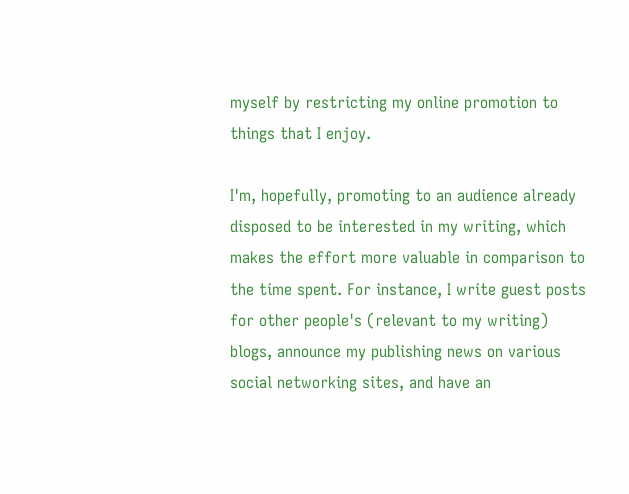myself by restricting my online promotion to things that I enjoy.

I'm, hopefully, promoting to an audience already disposed to be interested in my writing, which makes the effort more valuable in comparison to the time spent. For instance, I write guest posts for other people's (relevant to my writing) blogs, announce my publishing news on various social networking sites, and have an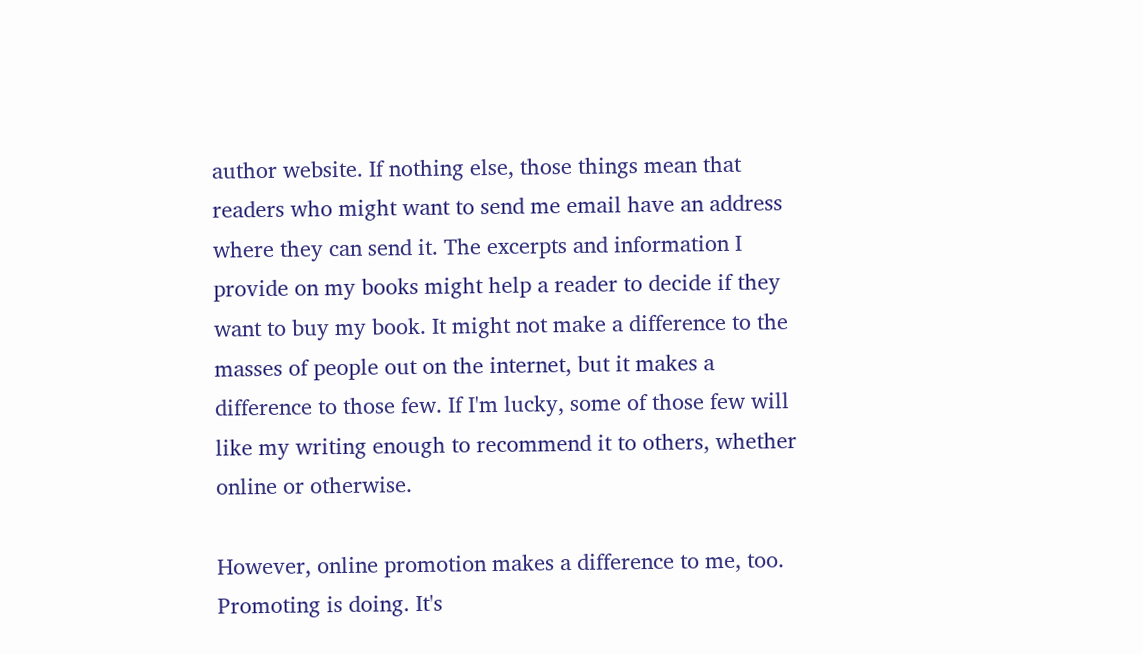author website. If nothing else, those things mean that readers who might want to send me email have an address where they can send it. The excerpts and information I provide on my books might help a reader to decide if they want to buy my book. It might not make a difference to the masses of people out on the internet, but it makes a difference to those few. If I'm lucky, some of those few will like my writing enough to recommend it to others, whether online or otherwise.

However, online promotion makes a difference to me, too. Promoting is doing. It's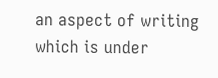an aspect of writing which is under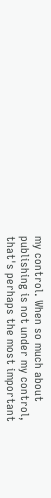my control. When so much about publishing is not under my control, that's perhaps the most important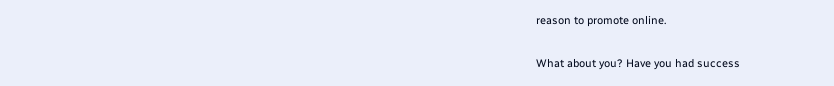reason to promote online.

What about you? Have you had success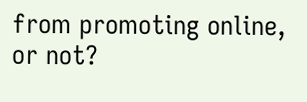from promoting online, or not?